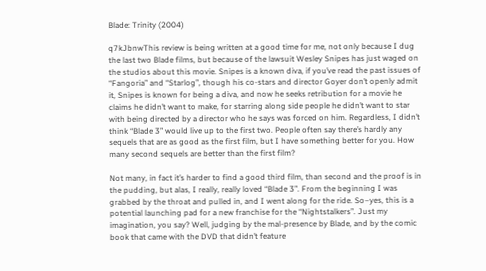Blade: Trinity (2004)

q7kJbnwThis review is being written at a good time for me, not only because I dug the last two Blade films, but because of the lawsuit Wesley Snipes has just waged on the studios about this movie. Snipes is a known diva, if you’ve read the past issues of “Fangoria” and “Starlog”, though his co-stars and director Goyer don’t openly admit it, Snipes is known for being a diva, and now he seeks retribution for a movie he claims he didn’t want to make, for starring along side people he didn’t want to star with being directed by a director who he says was forced on him. Regardless, I didn’t think “Blade 3” would live up to the first two. People often say there’s hardly any sequels that are as good as the first film, but I have something better for you. How many second sequels are better than the first film?

Not many, in fact it’s harder to find a good third film, than second and the proof is in the pudding, but alas, I really, really loved “Blade 3”. From the beginning I was grabbed by the throat and pulled in, and I went along for the ride. So–yes, this is a potential launching pad for a new franchise for the “Nightstalkers”. Just my imagination, you say? Well, judging by the mal-presence by Blade, and by the comic book that came with the DVD that didn’t feature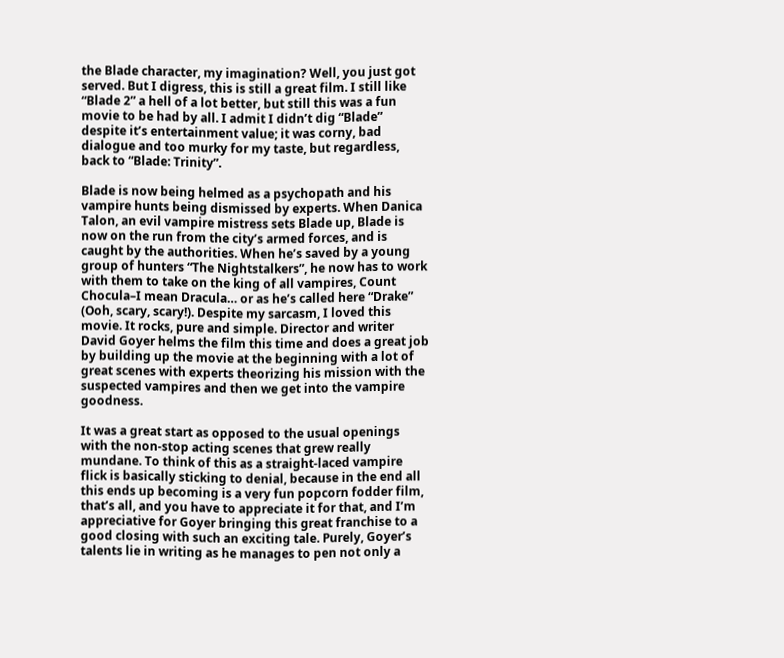the Blade character, my imagination? Well, you just got served. But I digress, this is still a great film. I still like “Blade 2” a hell of a lot better, but still this was a fun movie to be had by all. I admit I didn’t dig “Blade” despite it’s entertainment value; it was corny, bad dialogue and too murky for my taste, but regardless, back to “Blade: Trinity”.

Blade is now being helmed as a psychopath and his vampire hunts being dismissed by experts. When Danica Talon, an evil vampire mistress sets Blade up, Blade is now on the run from the city’s armed forces, and is caught by the authorities. When he’s saved by a young group of hunters “The Nightstalkers”, he now has to work with them to take on the king of all vampires, Count Chocula–I mean Dracula… or as he’s called here “Drake” (Ooh, scary, scary!). Despite my sarcasm, I loved this movie. It rocks, pure and simple. Director and writer David Goyer helms the film this time and does a great job by building up the movie at the beginning with a lot of great scenes with experts theorizing his mission with the suspected vampires and then we get into the vampire goodness.

It was a great start as opposed to the usual openings with the non-stop acting scenes that grew really mundane. To think of this as a straight-laced vampire flick is basically sticking to denial, because in the end all this ends up becoming is a very fun popcorn fodder film, that’s all, and you have to appreciate it for that, and I’m appreciative for Goyer bringing this great franchise to a good closing with such an exciting tale. Purely, Goyer’s talents lie in writing as he manages to pen not only a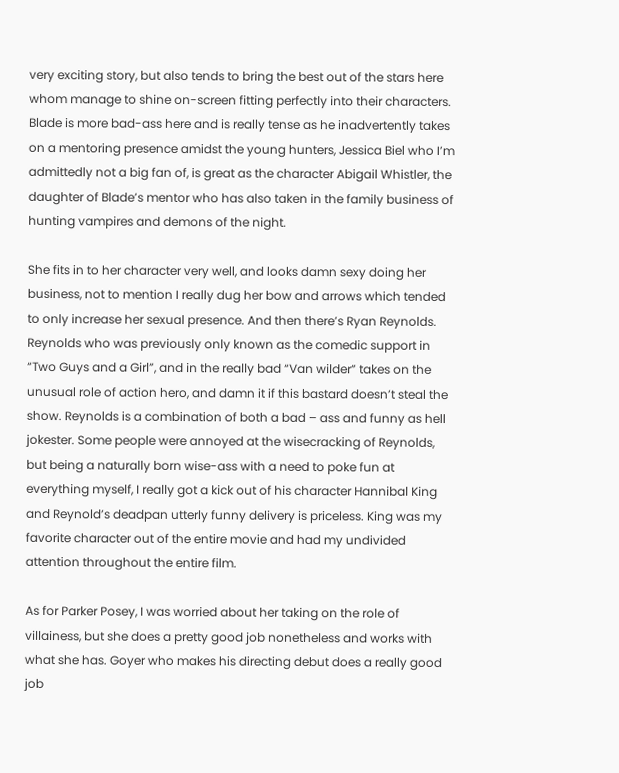very exciting story, but also tends to bring the best out of the stars here whom manage to shine on-screen fitting perfectly into their characters. Blade is more bad-ass here and is really tense as he inadvertently takes on a mentoring presence amidst the young hunters, Jessica Biel who I’m admittedly not a big fan of, is great as the character Abigail Whistler, the daughter of Blade’s mentor who has also taken in the family business of hunting vampires and demons of the night.

She fits in to her character very well, and looks damn sexy doing her business, not to mention I really dug her bow and arrows which tended to only increase her sexual presence. And then there’s Ryan Reynolds. Reynolds who was previously only known as the comedic support in “Two Guys and a Girl”, and in the really bad “Van wilder” takes on the unusual role of action hero, and damn it if this bastard doesn’t steal the show. Reynolds is a combination of both a bad – ass and funny as hell jokester. Some people were annoyed at the wisecracking of Reynolds, but being a naturally born wise-ass with a need to poke fun at everything myself, I really got a kick out of his character Hannibal King and Reynold’s deadpan utterly funny delivery is priceless. King was my favorite character out of the entire movie and had my undivided attention throughout the entire film.

As for Parker Posey, I was worried about her taking on the role of villainess, but she does a pretty good job nonetheless and works with what she has. Goyer who makes his directing debut does a really good job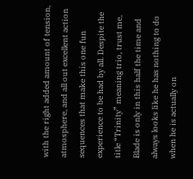with the right added amount of tension, atmosphere, and all out excellent action sequences that make this one fun experience to be had by all. Despite the title “Trinity” meaning trio, trust me, Blade is only in this half the time and always looks like he has nothing to do when he is actually on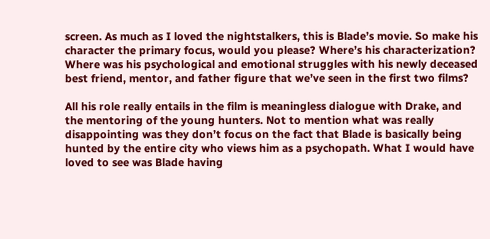screen. As much as I loved the nightstalkers, this is Blade’s movie. So make his character the primary focus, would you please? Where’s his characterization? Where was his psychological and emotional struggles with his newly deceased best friend, mentor, and father figure that we’ve seen in the first two films?

All his role really entails in the film is meaningless dialogue with Drake, and the mentoring of the young hunters. Not to mention what was really disappointing was they don’t focus on the fact that Blade is basically being hunted by the entire city who views him as a psychopath. What I would have loved to see was Blade having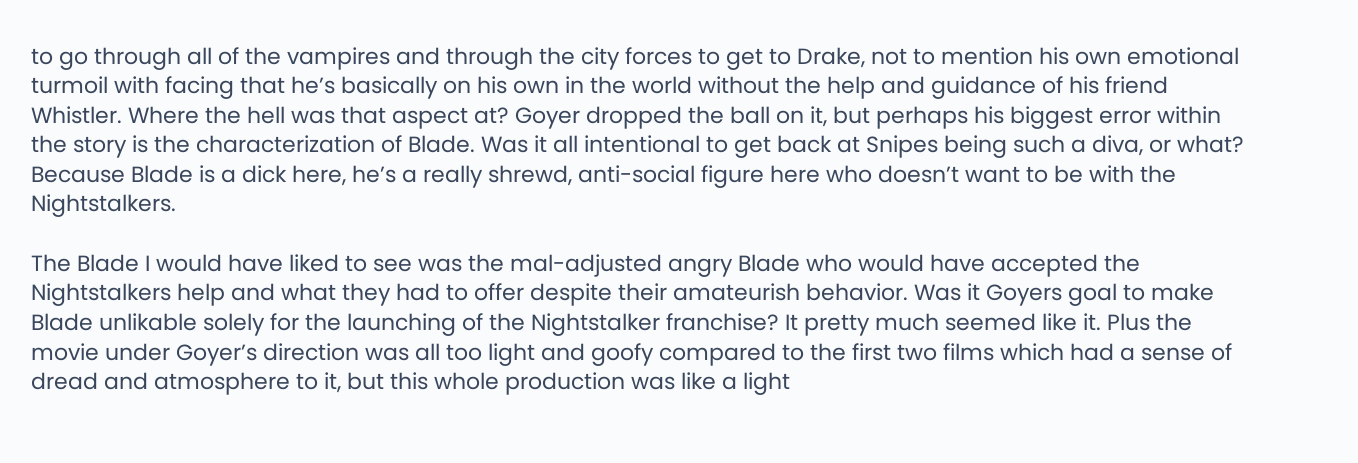to go through all of the vampires and through the city forces to get to Drake, not to mention his own emotional turmoil with facing that he’s basically on his own in the world without the help and guidance of his friend Whistler. Where the hell was that aspect at? Goyer dropped the ball on it, but perhaps his biggest error within the story is the characterization of Blade. Was it all intentional to get back at Snipes being such a diva, or what? Because Blade is a dick here, he’s a really shrewd, anti-social figure here who doesn’t want to be with the Nightstalkers.

The Blade I would have liked to see was the mal-adjusted angry Blade who would have accepted the Nightstalkers help and what they had to offer despite their amateurish behavior. Was it Goyers goal to make Blade unlikable solely for the launching of the Nightstalker franchise? It pretty much seemed like it. Plus the movie under Goyer’s direction was all too light and goofy compared to the first two films which had a sense of dread and atmosphere to it, but this whole production was like a light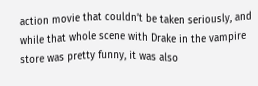action movie that couldn’t be taken seriously, and while that whole scene with Drake in the vampire store was pretty funny, it was also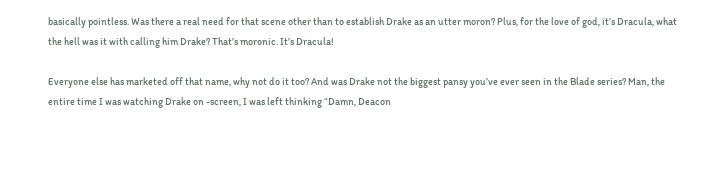basically pointless. Was there a real need for that scene other than to establish Drake as an utter moron? Plus, for the love of god, it’s Dracula, what the hell was it with calling him Drake? That’s moronic. It’s Dracula!

Everyone else has marketed off that name, why not do it too? And was Drake not the biggest pansy you’ve ever seen in the Blade series? Man, the entire time I was watching Drake on -screen, I was left thinking “Damn, Deacon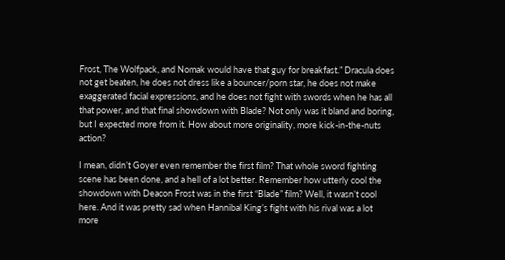Frost, The Wolfpack, and Nomak would have that guy for breakfast.” Dracula does not get beaten, he does not dress like a bouncer/porn star, he does not make exaggerated facial expressions, and he does not fight with swords when he has all that power, and that final showdown with Blade? Not only was it bland and boring, but I expected more from it. How about more originality, more kick-in-the-nuts action?

I mean, didn’t Goyer even remember the first film? That whole sword fighting scene has been done, and a hell of a lot better. Remember how utterly cool the showdown with Deacon Frost was in the first “Blade” film? Well, it wasn’t cool here. And it was pretty sad when Hannibal King’s fight with his rival was a lot more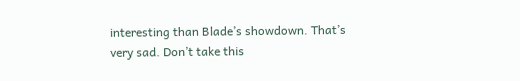interesting than Blade’s showdown. That’s very sad. Don’t take this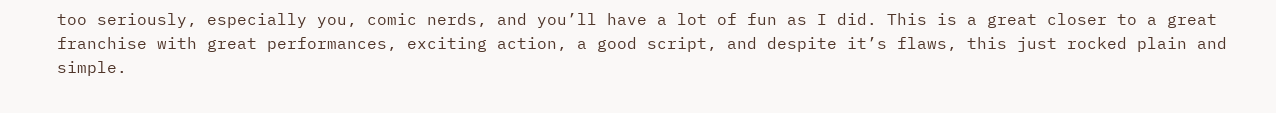too seriously, especially you, comic nerds, and you’ll have a lot of fun as I did. This is a great closer to a great franchise with great performances, exciting action, a good script, and despite it’s flaws, this just rocked plain and simple.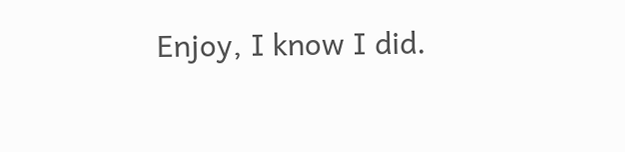Enjoy, I know I did.